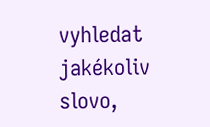vyhledat jakékoliv slovo,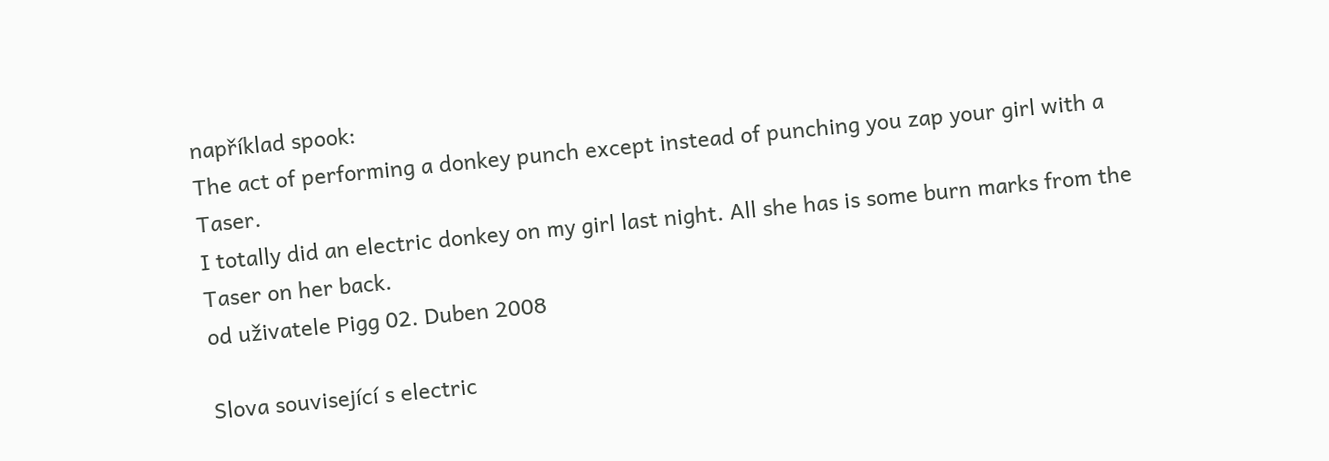například spook:
The act of performing a donkey punch except instead of punching you zap your girl with a Taser.
I totally did an electric donkey on my girl last night. All she has is some burn marks from the Taser on her back.
od uživatele Pigg 02. Duben 2008

Slova související s electric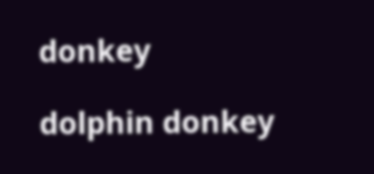donkey

dolphin donkey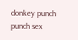donkey punch punch sex